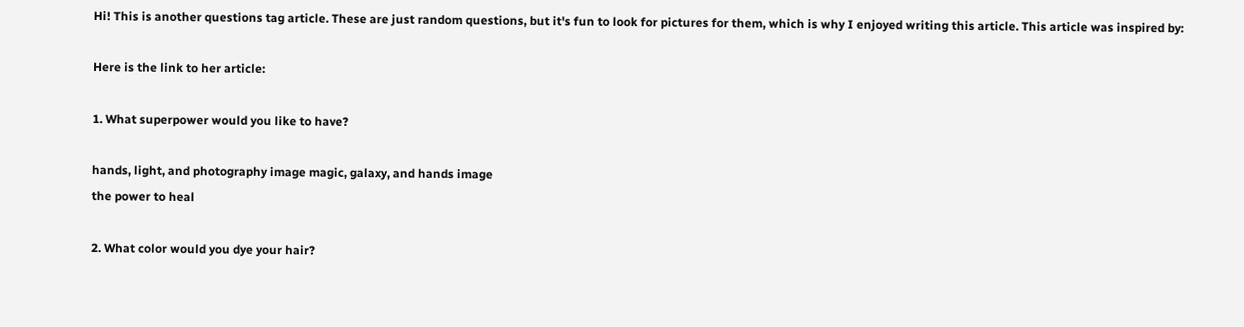Hi! This is another questions tag article. These are just random questions, but it's fun to look for pictures for them, which is why I enjoyed writing this article. This article was inspired by:

Here is the link to her article:

1. What superpower would you like to have?

hands, light, and photography image magic, galaxy, and hands image
the power to heal

2. What color would you dye your hair?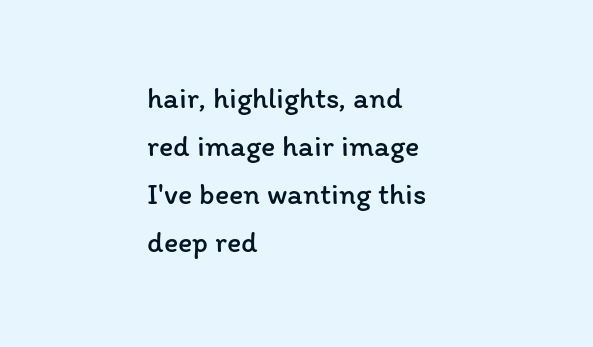hair, highlights, and red image hair image
I've been wanting this deep red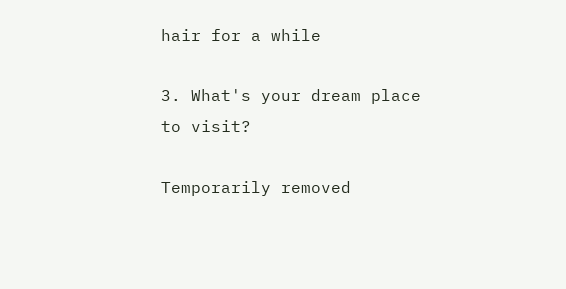hair for a while

3. What's your dream place to visit?

Temporarily removed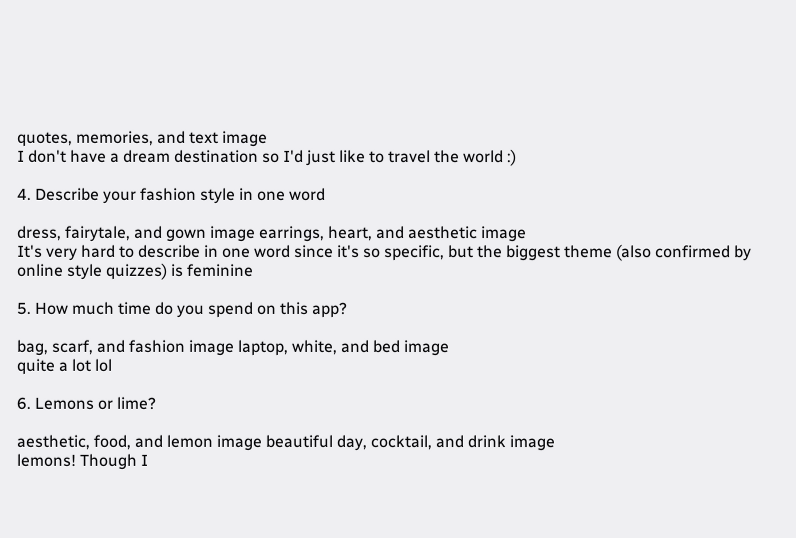quotes, memories, and text image
I don't have a dream destination so I'd just like to travel the world :)

4. Describe your fashion style in one word

dress, fairytale, and gown image earrings, heart, and aesthetic image
It's very hard to describe in one word since it's so specific, but the biggest theme (also confirmed by online style quizzes) is feminine

5. How much time do you spend on this app?

bag, scarf, and fashion image laptop, white, and bed image
quite a lot lol

6. Lemons or lime?

aesthetic, food, and lemon image beautiful day, cocktail, and drink image
lemons! Though I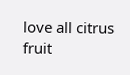love all citrus fruit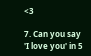<3

7. Can you say 'I love you' in 5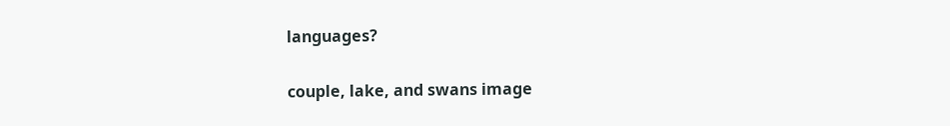languages?

couple, lake, and swans image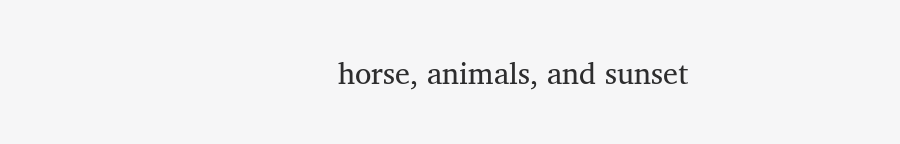horse, animals, and sunset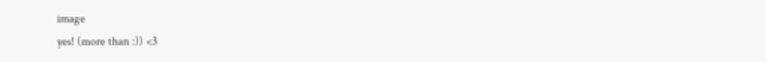image
yes! (more than :)) <3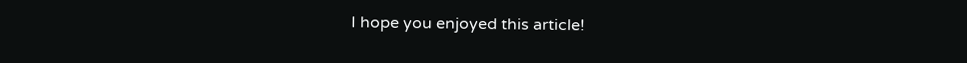I hope you enjoyed this article!